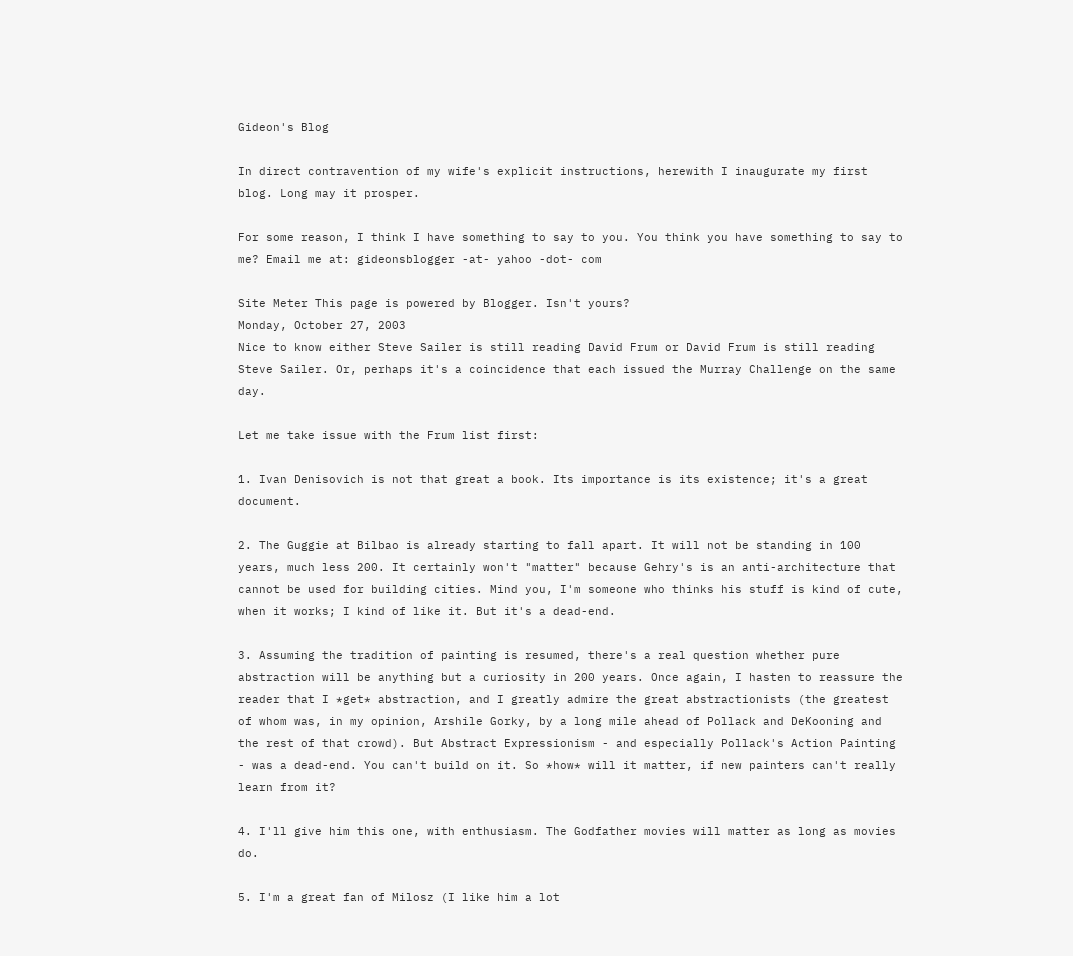Gideon's Blog

In direct contravention of my wife's explicit instructions, herewith I inaugurate my first blog. Long may it prosper.

For some reason, I think I have something to say to you. You think you have something to say to me? Email me at: gideonsblogger -at- yahoo -dot- com

Site Meter This page is powered by Blogger. Isn't yours?
Monday, October 27, 2003
Nice to know either Steve Sailer is still reading David Frum or David Frum is still reading Steve Sailer. Or, perhaps it's a coincidence that each issued the Murray Challenge on the same day.

Let me take issue with the Frum list first:

1. Ivan Denisovich is not that great a book. Its importance is its existence; it's a great document.

2. The Guggie at Bilbao is already starting to fall apart. It will not be standing in 100 years, much less 200. It certainly won't "matter" because Gehry's is an anti-architecture that cannot be used for building cities. Mind you, I'm someone who thinks his stuff is kind of cute, when it works; I kind of like it. But it's a dead-end.

3. Assuming the tradition of painting is resumed, there's a real question whether pure abstraction will be anything but a curiosity in 200 years. Once again, I hasten to reassure the reader that I *get* abstraction, and I greatly admire the great abstractionists (the greatest of whom was, in my opinion, Arshile Gorky, by a long mile ahead of Pollack and DeKooning and the rest of that crowd). But Abstract Expressionism - and especially Pollack's Action Painting - was a dead-end. You can't build on it. So *how* will it matter, if new painters can't really learn from it?

4. I'll give him this one, with enthusiasm. The Godfather movies will matter as long as movies do.

5. I'm a great fan of Milosz (I like him a lot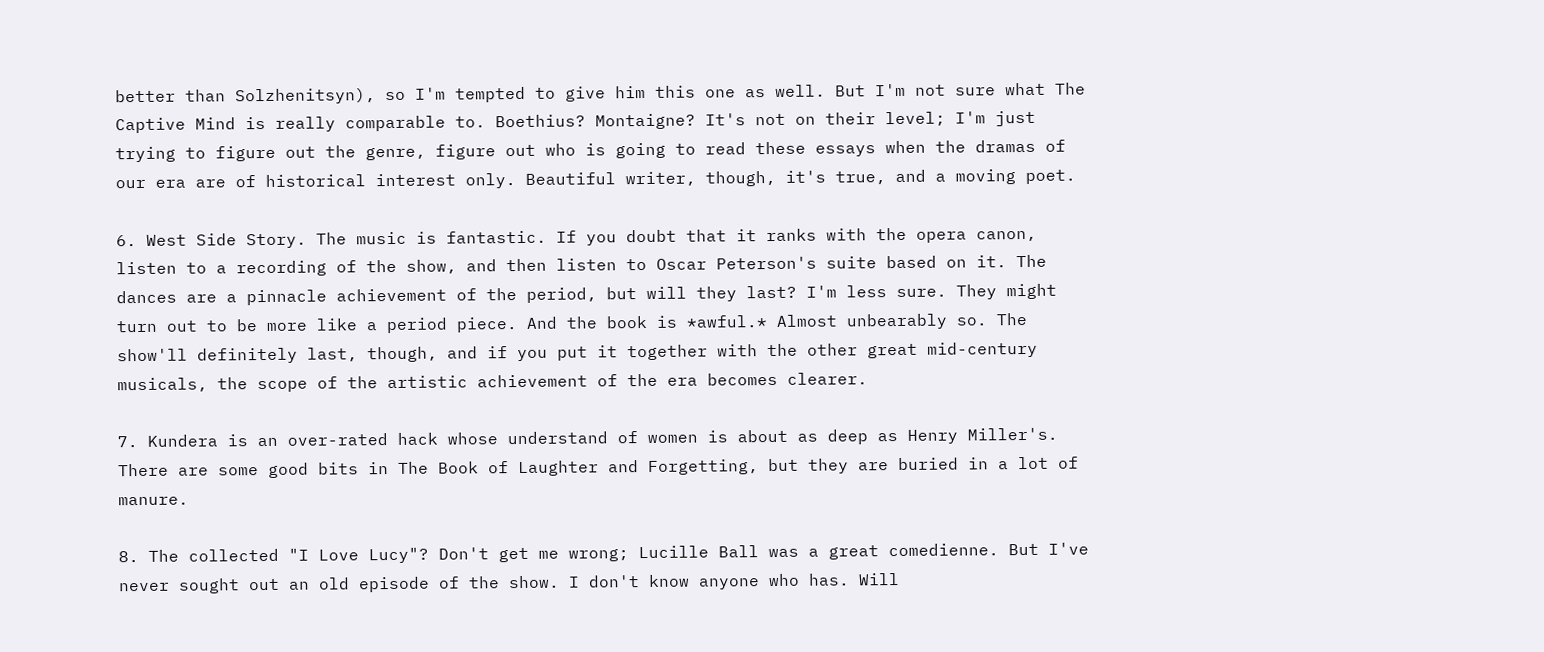better than Solzhenitsyn), so I'm tempted to give him this one as well. But I'm not sure what The Captive Mind is really comparable to. Boethius? Montaigne? It's not on their level; I'm just trying to figure out the genre, figure out who is going to read these essays when the dramas of our era are of historical interest only. Beautiful writer, though, it's true, and a moving poet.

6. West Side Story. The music is fantastic. If you doubt that it ranks with the opera canon, listen to a recording of the show, and then listen to Oscar Peterson's suite based on it. The dances are a pinnacle achievement of the period, but will they last? I'm less sure. They might turn out to be more like a period piece. And the book is *awful.* Almost unbearably so. The show'll definitely last, though, and if you put it together with the other great mid-century musicals, the scope of the artistic achievement of the era becomes clearer.

7. Kundera is an over-rated hack whose understand of women is about as deep as Henry Miller's. There are some good bits in The Book of Laughter and Forgetting, but they are buried in a lot of manure.

8. The collected "I Love Lucy"? Don't get me wrong; Lucille Ball was a great comedienne. But I've never sought out an old episode of the show. I don't know anyone who has. Will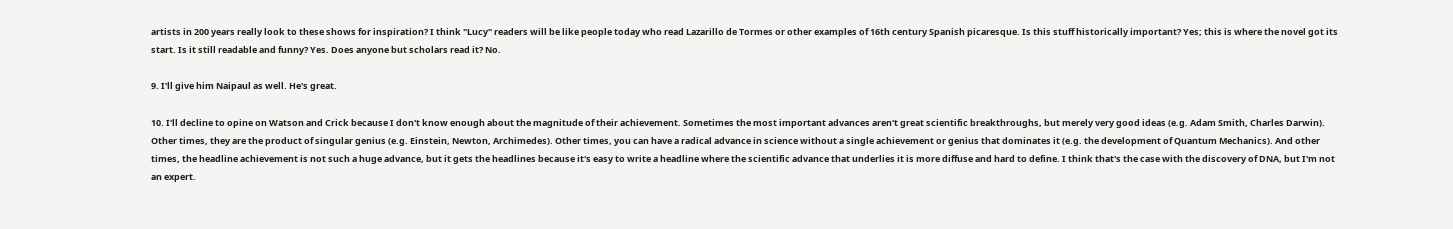artists in 200 years really look to these shows for inspiration? I think "Lucy" readers will be like people today who read Lazarillo de Tormes or other examples of 16th century Spanish picaresque. Is this stuff historically important? Yes; this is where the novel got its start. Is it still readable and funny? Yes. Does anyone but scholars read it? No.

9. I'll give him Naipaul as well. He's great.

10. I'll decline to opine on Watson and Crick because I don't know enough about the magnitude of their achievement. Sometimes the most important advances aren't great scientific breakthroughs, but merely very good ideas (e.g. Adam Smith, Charles Darwin). Other times, they are the product of singular genius (e.g. Einstein, Newton, Archimedes). Other times, you can have a radical advance in science without a single achievement or genius that dominates it (e.g. the development of Quantum Mechanics). And other times, the headline achievement is not such a huge advance, but it gets the headlines because it's easy to write a headline where the scientific advance that underlies it is more diffuse and hard to define. I think that's the case with the discovery of DNA, but I'm not an expert.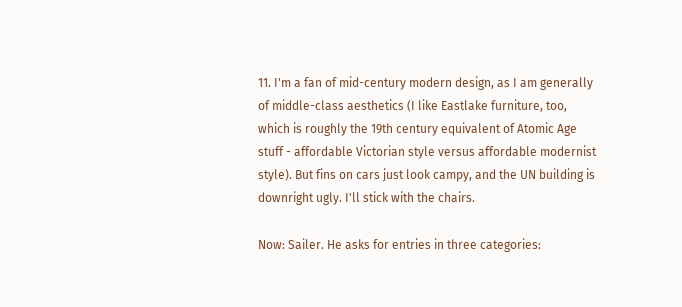11. I'm a fan of mid-century modern design, as I am generally of middle-class aesthetics (I like Eastlake furniture, too, which is roughly the 19th century equivalent of Atomic Age stuff - affordable Victorian style versus affordable modernist style). But fins on cars just look campy, and the UN building is downright ugly. I'll stick with the chairs.

Now: Sailer. He asks for entries in three categories: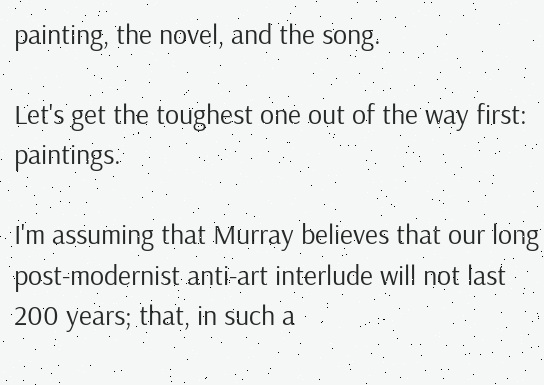painting, the novel, and the song.

Let's get the toughest one out of the way first: paintings.

I'm assuming that Murray believes that our long post-modernist anti-art interlude will not last 200 years; that, in such a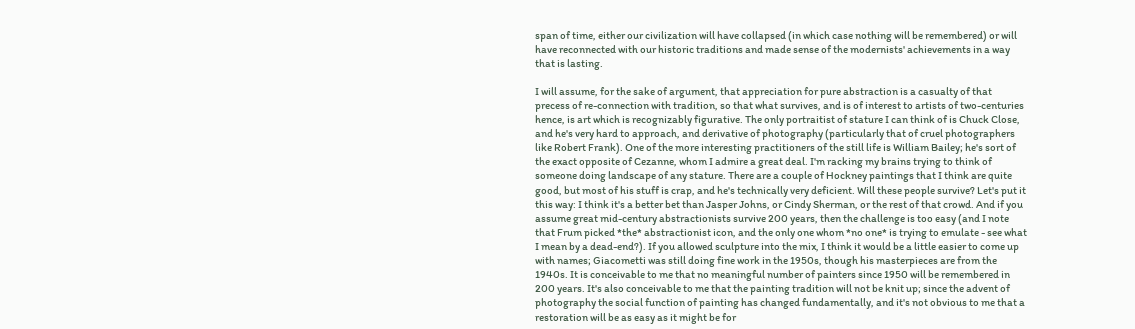span of time, either our civilization will have collapsed (in which case nothing will be remembered) or will have reconnected with our historic traditions and made sense of the modernists' achievements in a way that is lasting.

I will assume, for the sake of argument, that appreciation for pure abstraction is a casualty of that precess of re-connection with tradition, so that what survives, and is of interest to artists of two-centuries hence, is art which is recognizably figurative. The only portraitist of stature I can think of is Chuck Close, and he's very hard to approach, and derivative of photography (particularly that of cruel photographers like Robert Frank). One of the more interesting practitioners of the still life is William Bailey; he's sort of the exact opposite of Cezanne, whom I admire a great deal. I'm racking my brains trying to think of someone doing landscape of any stature. There are a couple of Hockney paintings that I think are quite good, but most of his stuff is crap, and he's technically very deficient. Will these people survive? Let's put it this way: I think it's a better bet than Jasper Johns, or Cindy Sherman, or the rest of that crowd. And if you assume great mid-century abstractionists survive 200 years, then the challenge is too easy (and I note that Frum picked *the* abstractionist icon, and the only one whom *no one* is trying to emulate - see what I mean by a dead-end?). If you allowed sculpture into the mix, I think it would be a little easier to come up with names; Giacometti was still doing fine work in the 1950s, though his masterpieces are from the 1940s. It is conceivable to me that no meaningful number of painters since 1950 will be remembered in 200 years. It's also conceivable to me that the painting tradition will not be knit up; since the advent of photography the social function of painting has changed fundamentally, and it's not obvious to me that a restoration will be as easy as it might be for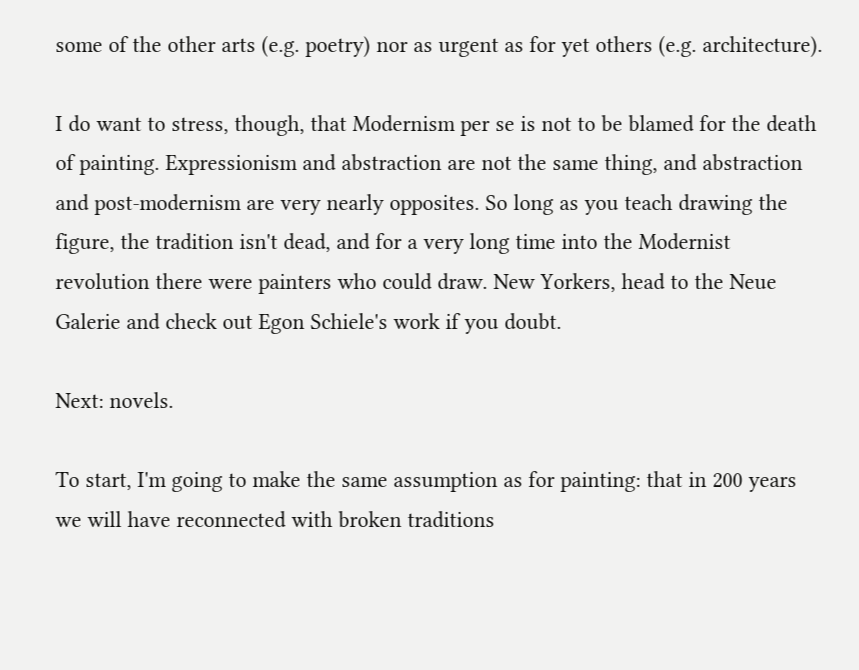some of the other arts (e.g. poetry) nor as urgent as for yet others (e.g. architecture).

I do want to stress, though, that Modernism per se is not to be blamed for the death of painting. Expressionism and abstraction are not the same thing, and abstraction and post-modernism are very nearly opposites. So long as you teach drawing the figure, the tradition isn't dead, and for a very long time into the Modernist revolution there were painters who could draw. New Yorkers, head to the Neue Galerie and check out Egon Schiele's work if you doubt.

Next: novels.

To start, I'm going to make the same assumption as for painting: that in 200 years we will have reconnected with broken traditions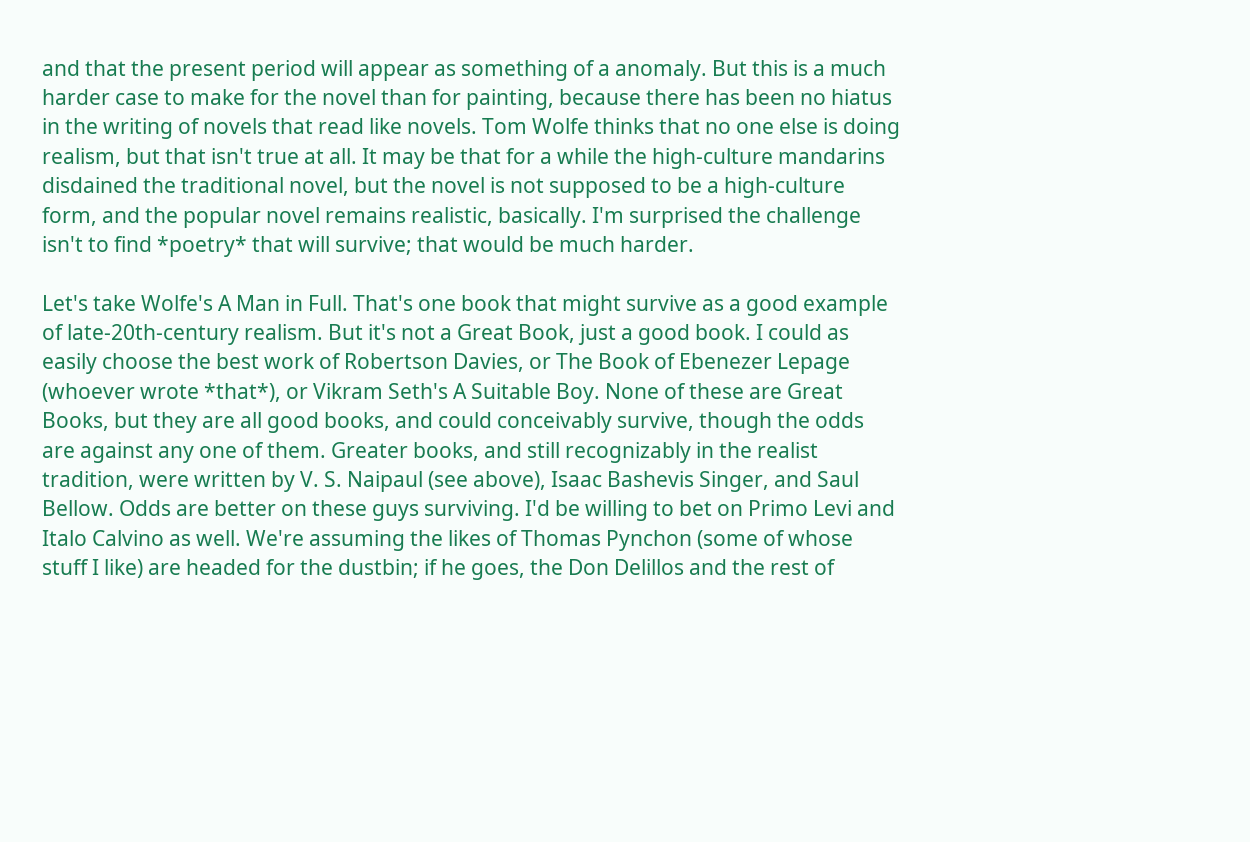and that the present period will appear as something of a anomaly. But this is a much harder case to make for the novel than for painting, because there has been no hiatus in the writing of novels that read like novels. Tom Wolfe thinks that no one else is doing realism, but that isn't true at all. It may be that for a while the high-culture mandarins disdained the traditional novel, but the novel is not supposed to be a high-culture form, and the popular novel remains realistic, basically. I'm surprised the challenge isn't to find *poetry* that will survive; that would be much harder.

Let's take Wolfe's A Man in Full. That's one book that might survive as a good example of late-20th-century realism. But it's not a Great Book, just a good book. I could as easily choose the best work of Robertson Davies, or The Book of Ebenezer Lepage (whoever wrote *that*), or Vikram Seth's A Suitable Boy. None of these are Great Books, but they are all good books, and could conceivably survive, though the odds are against any one of them. Greater books, and still recognizably in the realist tradition, were written by V. S. Naipaul (see above), Isaac Bashevis Singer, and Saul Bellow. Odds are better on these guys surviving. I'd be willing to bet on Primo Levi and Italo Calvino as well. We're assuming the likes of Thomas Pynchon (some of whose stuff I like) are headed for the dustbin; if he goes, the Don Delillos and the rest of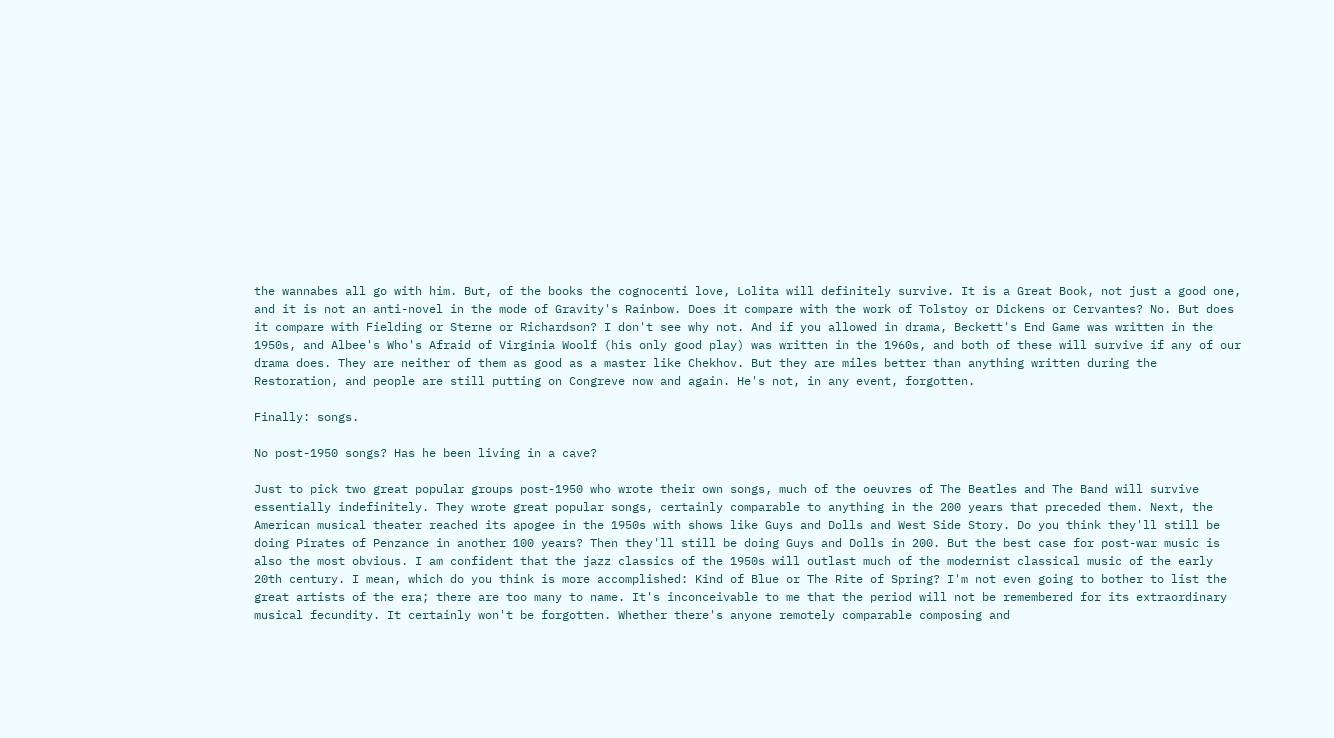the wannabes all go with him. But, of the books the cognocenti love, Lolita will definitely survive. It is a Great Book, not just a good one, and it is not an anti-novel in the mode of Gravity's Rainbow. Does it compare with the work of Tolstoy or Dickens or Cervantes? No. But does it compare with Fielding or Sterne or Richardson? I don't see why not. And if you allowed in drama, Beckett's End Game was written in the 1950s, and Albee's Who's Afraid of Virginia Woolf (his only good play) was written in the 1960s, and both of these will survive if any of our drama does. They are neither of them as good as a master like Chekhov. But they are miles better than anything written during the Restoration, and people are still putting on Congreve now and again. He's not, in any event, forgotten.

Finally: songs.

No post-1950 songs? Has he been living in a cave?

Just to pick two great popular groups post-1950 who wrote their own songs, much of the oeuvres of The Beatles and The Band will survive essentially indefinitely. They wrote great popular songs, certainly comparable to anything in the 200 years that preceded them. Next, the American musical theater reached its apogee in the 1950s with shows like Guys and Dolls and West Side Story. Do you think they'll still be doing Pirates of Penzance in another 100 years? Then they'll still be doing Guys and Dolls in 200. But the best case for post-war music is also the most obvious. I am confident that the jazz classics of the 1950s will outlast much of the modernist classical music of the early 20th century. I mean, which do you think is more accomplished: Kind of Blue or The Rite of Spring? I'm not even going to bother to list the great artists of the era; there are too many to name. It's inconceivable to me that the period will not be remembered for its extraordinary musical fecundity. It certainly won't be forgotten. Whether there's anyone remotely comparable composing and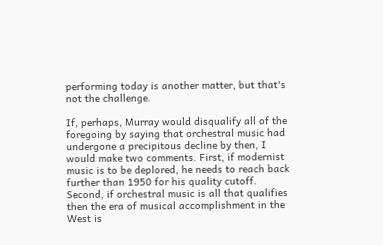performing today is another matter, but that's not the challenge.

If, perhaps, Murray would disqualify all of the foregoing by saying that orchestral music had undergone a precipitous decline by then, I would make two comments. First, if modernist music is to be deplored, he needs to reach back further than 1950 for his quality cutoff. Second, if orchestral music is all that qualifies then the era of musical accomplishment in the West is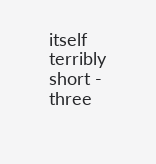itself terribly short - three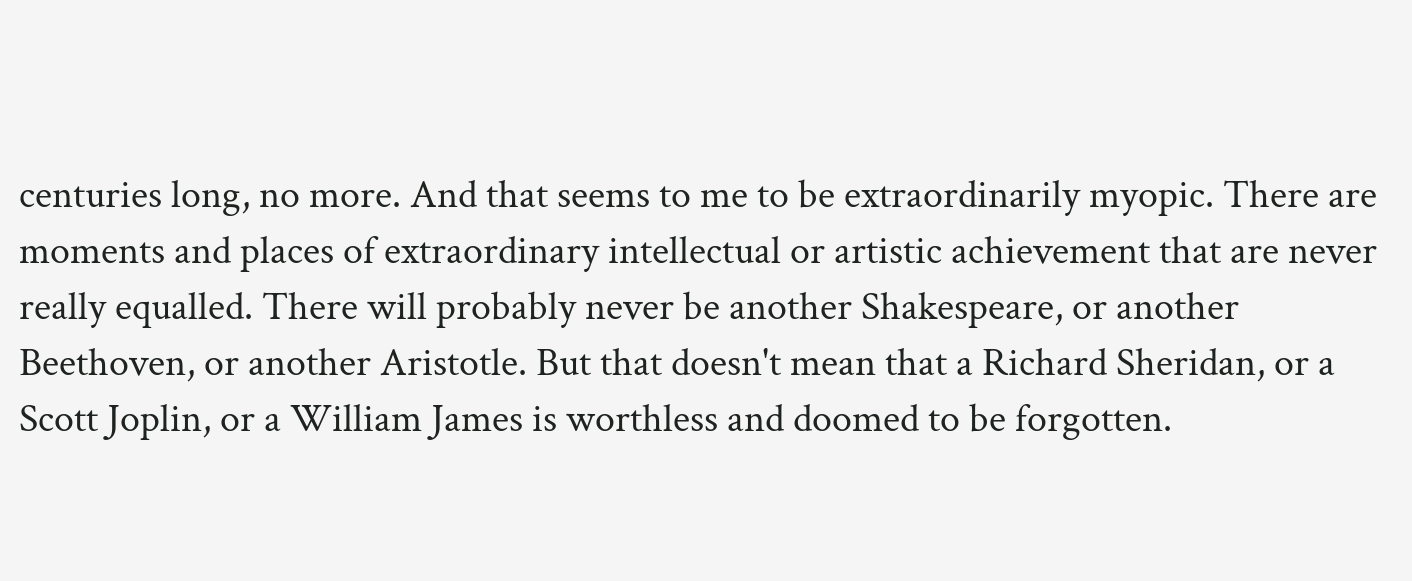centuries long, no more. And that seems to me to be extraordinarily myopic. There are moments and places of extraordinary intellectual or artistic achievement that are never really equalled. There will probably never be another Shakespeare, or another Beethoven, or another Aristotle. But that doesn't mean that a Richard Sheridan, or a Scott Joplin, or a William James is worthless and doomed to be forgotten.